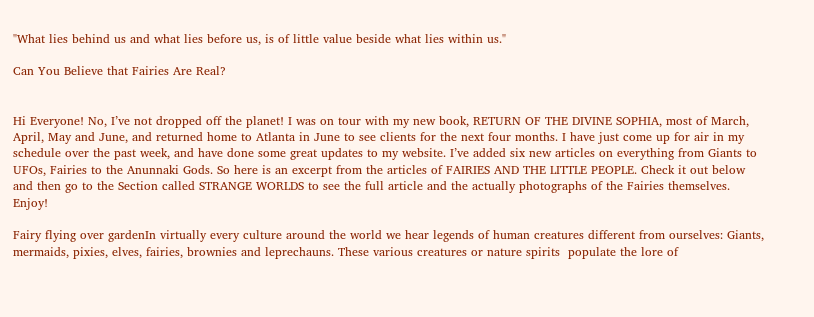"What lies behind us and what lies before us, is of little value beside what lies within us."

Can You Believe that Fairies Are Real?


Hi Everyone! No, I’ve not dropped off the planet! I was on tour with my new book, RETURN OF THE DIVINE SOPHIA, most of March, April, May and June, and returned home to Atlanta in June to see clients for the next four months. I have just come up for air in my schedule over the past week, and have done some great updates to my website. I’ve added six new articles on everything from Giants to UFOs, Fairies to the Anunnaki Gods. So here is an excerpt from the articles of FAIRIES AND THE LITTLE PEOPLE. Check it out below and then go to the Section called STRANGE WORLDS to see the full article and the actually photographs of the Fairies themselves. Enjoy!

Fairy flying over gardenIn virtually every culture around the world we hear legends of human creatures different from ourselves: Giants, mermaids, pixies, elves, fairies, brownies and leprechauns. These various creatures or nature spirits  populate the lore of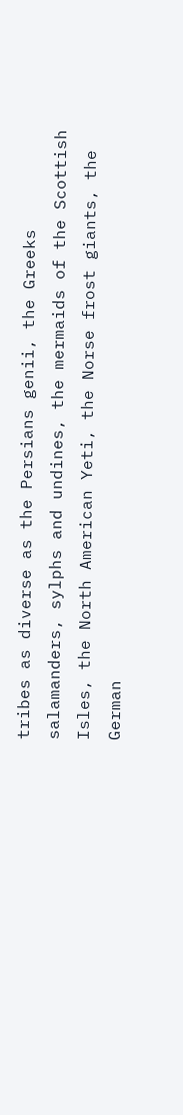tribes as diverse as the Persians genii, the Greeks salamanders, sylphs and undines, the mermaids of the Scottish Isles, the North American Yeti, the Norse frost giants, the German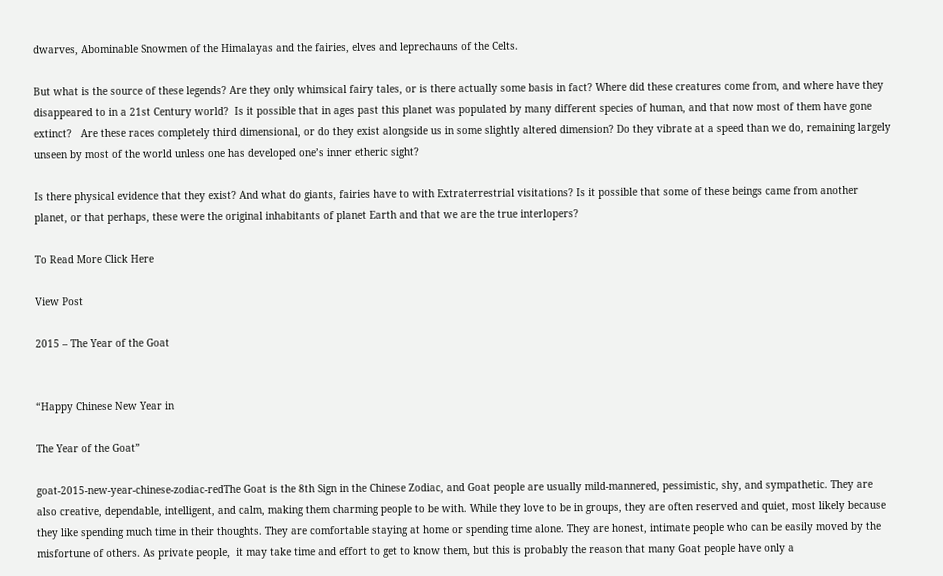dwarves, Abominable Snowmen of the Himalayas and the fairies, elves and leprechauns of the Celts.

But what is the source of these legends? Are they only whimsical fairy tales, or is there actually some basis in fact? Where did these creatures come from, and where have they disappeared to in a 21st Century world?  Is it possible that in ages past this planet was populated by many different species of human, and that now most of them have gone extinct?   Are these races completely third dimensional, or do they exist alongside us in some slightly altered dimension? Do they vibrate at a speed than we do, remaining largely unseen by most of the world unless one has developed one’s inner etheric sight?

Is there physical evidence that they exist? And what do giants, fairies have to with Extraterrestrial visitations? Is it possible that some of these beings came from another planet, or that perhaps, these were the original inhabitants of planet Earth and that we are the true interlopers?

To Read More Click Here

View Post

2015 – The Year of the Goat


“Happy Chinese New Year in

The Year of the Goat”

goat-2015-new-year-chinese-zodiac-redThe Goat is the 8th Sign in the Chinese Zodiac, and Goat people are usually mild-mannered, pessimistic, shy, and sympathetic. They are also creative, dependable, intelligent, and calm, making them charming people to be with. While they love to be in groups, they are often reserved and quiet, most likely because they like spending much time in their thoughts. They are comfortable staying at home or spending time alone. They are honest, intimate people who can be easily moved by the misfortune of others. As private people,  it may take time and effort to get to know them, but this is probably the reason that many Goat people have only a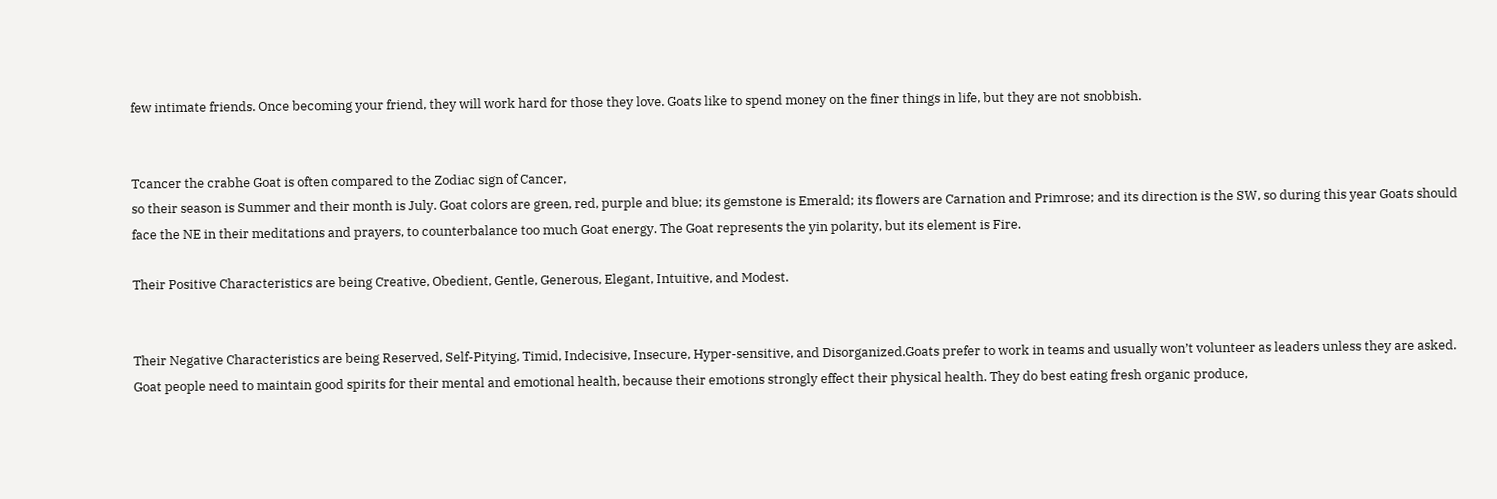few intimate friends. Once becoming your friend, they will work hard for those they love. Goats like to spend money on the finer things in life, but they are not snobbish.


Tcancer the crabhe Goat is often compared to the Zodiac sign of Cancer,
so their season is Summer and their month is July. Goat colors are green, red, purple and blue; its gemstone is Emerald; its flowers are Carnation and Primrose; and its direction is the SW, so during this year Goats should face the NE in their meditations and prayers, to counterbalance too much Goat energy. The Goat represents the yin polarity, but its element is Fire.

Their Positive Characteristics are being Creative, Obedient, Gentle, Generous, Elegant, Intuitive, and Modest.


Their Negative Characteristics are being Reserved, Self-Pitying, Timid, Indecisive, Insecure, Hyper-sensitive, and Disorganized.Goats prefer to work in teams and usually won’t volunteer as leaders unless they are asked. Goat people need to maintain good spirits for their mental and emotional health, because their emotions strongly effect their physical health. They do best eating fresh organic produce,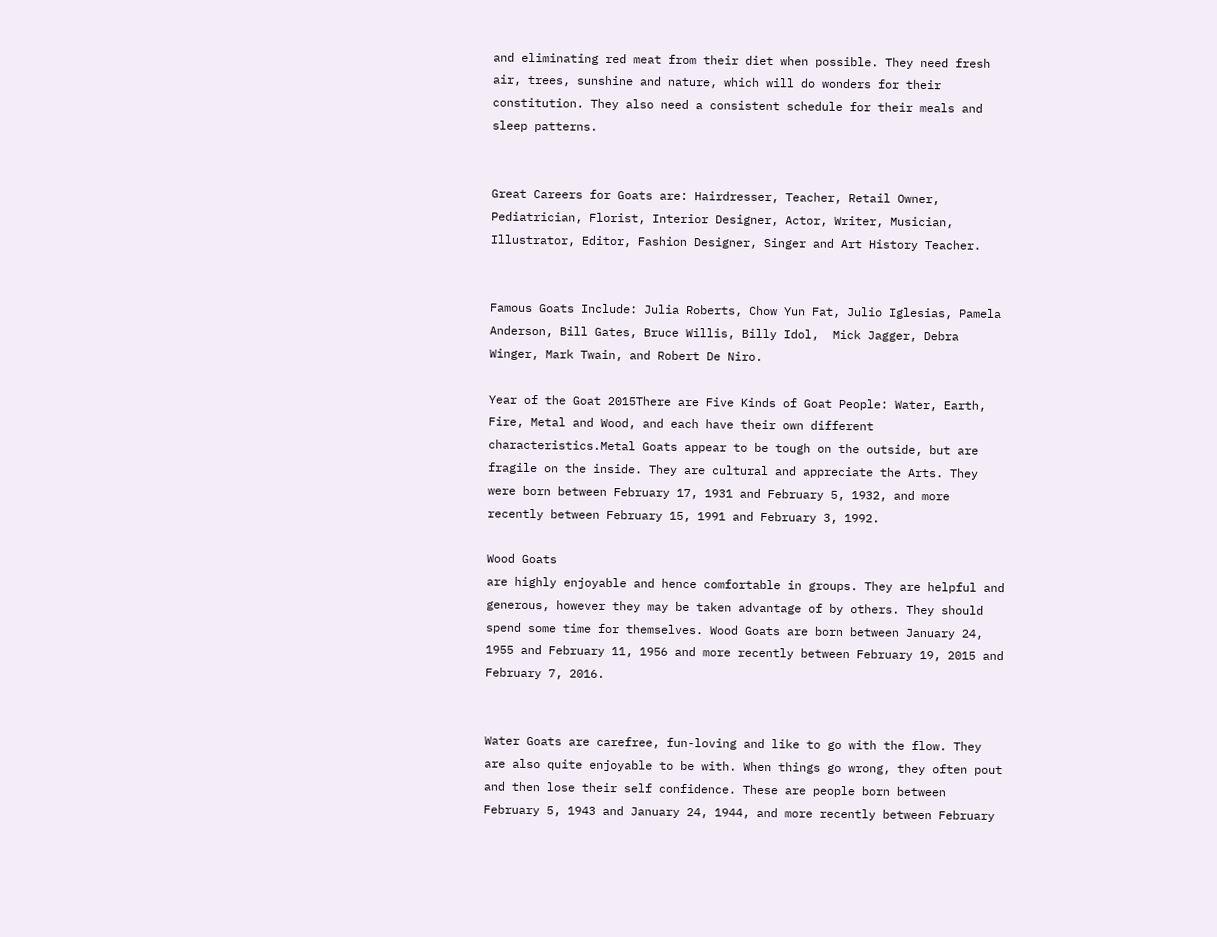and eliminating red meat from their diet when possible. They need fresh air, trees, sunshine and nature, which will do wonders for their constitution. They also need a consistent schedule for their meals and sleep patterns.


Great Careers for Goats are: Hairdresser, Teacher, Retail Owner, Pediatrician, Florist, Interior Designer, Actor, Writer, Musician, Illustrator, Editor, Fashion Designer, Singer and Art History Teacher.


Famous Goats Include: Julia Roberts, Chow Yun Fat, Julio Iglesias, Pamela Anderson, Bill Gates, Bruce Willis, Billy Idol,  Mick Jagger, Debra Winger, Mark Twain, and Robert De Niro.

Year of the Goat 2015There are Five Kinds of Goat People: Water, Earth, Fire, Metal and Wood, and each have their own different characteristics.Metal Goats appear to be tough on the outside, but are fragile on the inside. They are cultural and appreciate the Arts. They were born between February 17, 1931 and February 5, 1932, and more recently between February 15, 1991 and February 3, 1992.

Wood Goats
are highly enjoyable and hence comfortable in groups. They are helpful and generous, however they may be taken advantage of by others. They should spend some time for themselves. Wood Goats are born between January 24, 1955 and February 11, 1956 and more recently between February 19, 2015 and February 7, 2016.


Water Goats are carefree, fun-loving and like to go with the flow. They are also quite enjoyable to be with. When things go wrong, they often pout and then lose their self confidence. These are people born between February 5, 1943 and January 24, 1944, and more recently between February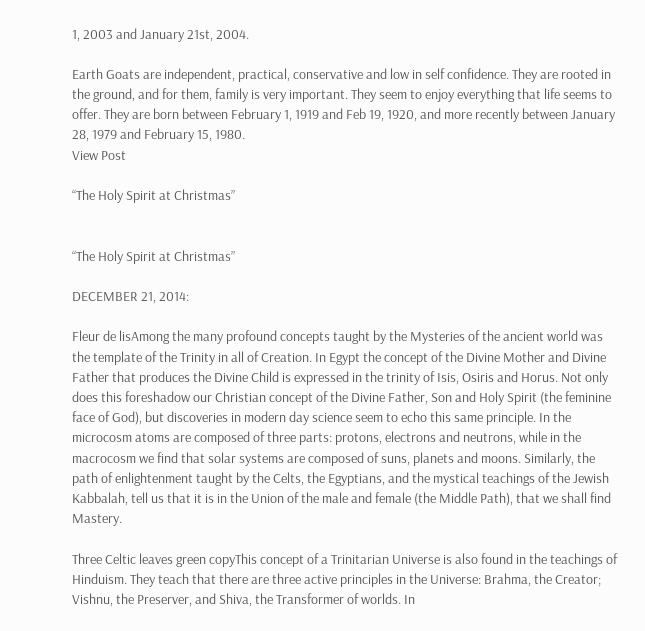1, 2003 and January 21st, 2004.

Earth Goats are independent, practical, conservative and low in self confidence. They are rooted in the ground, and for them, family is very important. They seem to enjoy everything that life seems to offer. They are born between February 1, 1919 and Feb 19, 1920, and more recently between January 28, 1979 and February 15, 1980.
View Post

“The Holy Spirit at Christmas”


“The Holy Spirit at Christmas”

DECEMBER 21, 2014:

Fleur de lisAmong the many profound concepts taught by the Mysteries of the ancient world was the template of the Trinity in all of Creation. In Egypt the concept of the Divine Mother and Divine Father that produces the Divine Child is expressed in the trinity of Isis, Osiris and Horus. Not only does this foreshadow our Christian concept of the Divine Father, Son and Holy Spirit (the feminine face of God), but discoveries in modern day science seem to echo this same principle. In the microcosm atoms are composed of three parts: protons, electrons and neutrons, while in the macrocosm we find that solar systems are composed of suns, planets and moons. Similarly, the path of enlightenment taught by the Celts, the Egyptians, and the mystical teachings of the Jewish Kabbalah, tell us that it is in the Union of the male and female (the Middle Path), that we shall find  Mastery.

Three Celtic leaves green copyThis concept of a Trinitarian Universe is also found in the teachings of Hinduism. They teach that there are three active principles in the Universe: Brahma, the Creator; Vishnu, the Preserver, and Shiva, the Transformer of worlds. In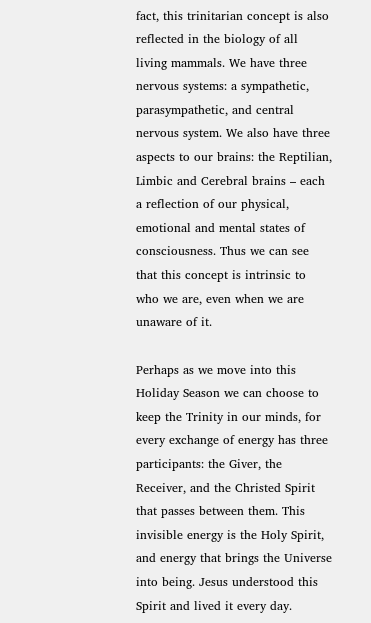fact, this trinitarian concept is also reflected in the biology of all living mammals. We have three nervous systems: a sympathetic, parasympathetic, and central nervous system. We also have three aspects to our brains: the Reptilian, Limbic and Cerebral brains – each a reflection of our physical, emotional and mental states of consciousness. Thus we can see that this concept is intrinsic to who we are, even when we are unaware of it.

Perhaps as we move into this Holiday Season we can choose to keep the Trinity in our minds, for every exchange of energy has three participants: the Giver, the Receiver, and the Christed Spirit that passes between them. This invisible energy is the Holy Spirit, and energy that brings the Universe into being. Jesus understood this Spirit and lived it every day.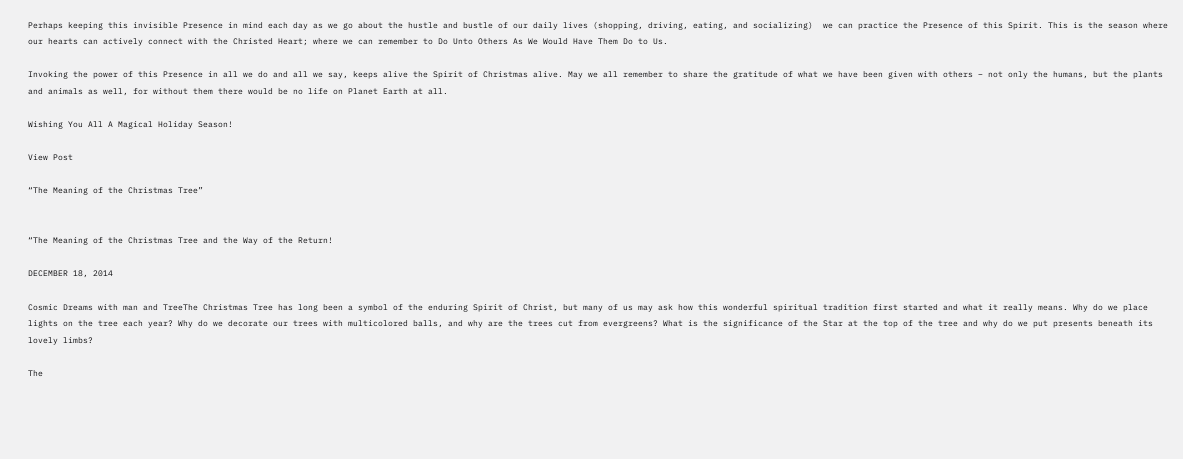Perhaps keeping this invisible Presence in mind each day as we go about the hustle and bustle of our daily lives (shopping, driving, eating, and socializing)  we can practice the Presence of this Spirit. This is the season where our hearts can actively connect with the Christed Heart; where we can remember to Do Unto Others As We Would Have Them Do to Us.

Invoking the power of this Presence in all we do and all we say, keeps alive the Spirit of Christmas alive. May we all remember to share the gratitude of what we have been given with others – not only the humans, but the plants and animals as well, for without them there would be no life on Planet Earth at all.

Wishing You All A Magical Holiday Season!

View Post

“The Meaning of the Christmas Tree”


“The Meaning of the Christmas Tree and the Way of the Return!

DECEMBER 18, 2014

Cosmic Dreams with man and TreeThe Christmas Tree has long been a symbol of the enduring Spirit of Christ, but many of us may ask how this wonderful spiritual tradition first started and what it really means. Why do we place lights on the tree each year? Why do we decorate our trees with multicolored balls, and why are the trees cut from evergreens? What is the significance of the Star at the top of the tree and why do we put presents beneath its lovely limbs?

The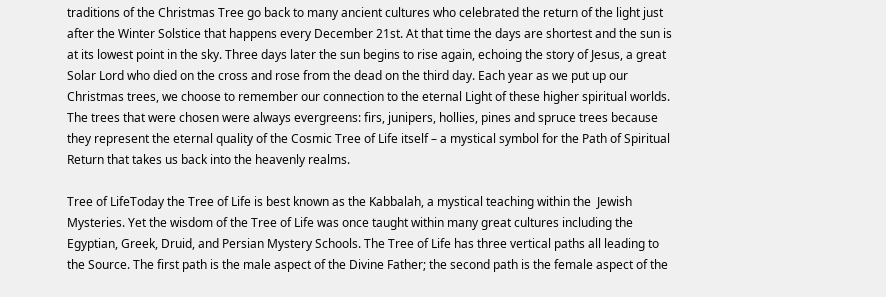traditions of the Christmas Tree go back to many ancient cultures who celebrated the return of the light just after the Winter Solstice that happens every December 21st. At that time the days are shortest and the sun is at its lowest point in the sky. Three days later the sun begins to rise again, echoing the story of Jesus, a great Solar Lord who died on the cross and rose from the dead on the third day. Each year as we put up our Christmas trees, we choose to remember our connection to the eternal Light of these higher spiritual worlds. The trees that were chosen were always evergreens: firs, junipers, hollies, pines and spruce trees because they represent the eternal quality of the Cosmic Tree of Life itself – a mystical symbol for the Path of Spiritual Return that takes us back into the heavenly realms.

Tree of LifeToday the Tree of Life is best known as the Kabbalah, a mystical teaching within the  Jewish Mysteries. Yet the wisdom of the Tree of Life was once taught within many great cultures including the Egyptian, Greek, Druid, and Persian Mystery Schools. The Tree of Life has three vertical paths all leading to the Source. The first path is the male aspect of the Divine Father; the second path is the female aspect of the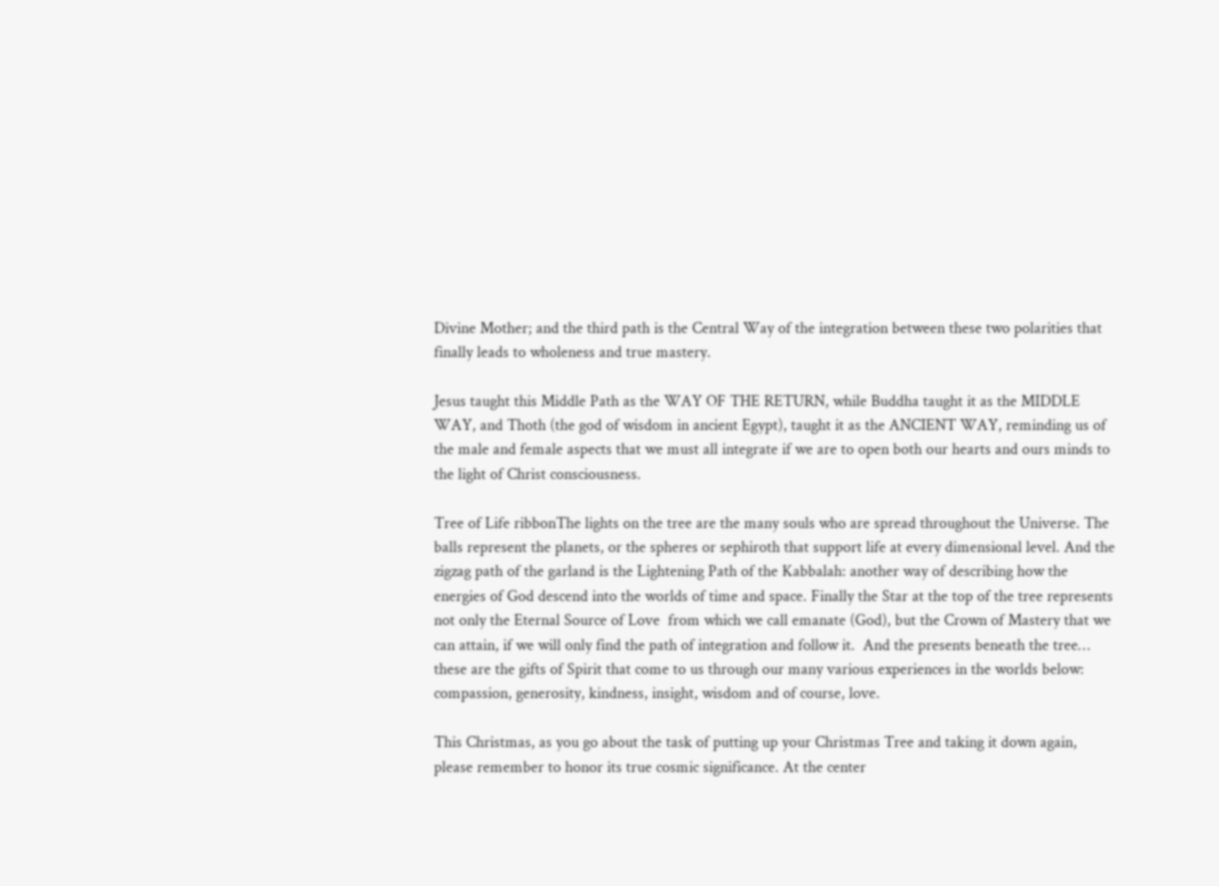Divine Mother; and the third path is the Central Way of the integration between these two polarities that finally leads to wholeness and true mastery.

Jesus taught this Middle Path as the WAY OF THE RETURN, while Buddha taught it as the MIDDLE WAY, and Thoth (the god of wisdom in ancient Egypt), taught it as the ANCIENT WAY, reminding us of the male and female aspects that we must all integrate if we are to open both our hearts and ours minds to the light of Christ consciousness.

Tree of Life ribbonThe lights on the tree are the many souls who are spread throughout the Universe. The balls represent the planets, or the spheres or sephiroth that support life at every dimensional level. And the zigzag path of the garland is the Lightening Path of the Kabbalah: another way of describing how the energies of God descend into the worlds of time and space. Finally the Star at the top of the tree represents not only the Eternal Source of Love  from which we call emanate (God), but the Crown of Mastery that we can attain, if we will only find the path of integration and follow it.  And the presents beneath the tree… these are the gifts of Spirit that come to us through our many various experiences in the worlds below: compassion, generosity, kindness, insight, wisdom and of course, love.

This Christmas, as you go about the task of putting up your Christmas Tree and taking it down again, please remember to honor its true cosmic significance. At the center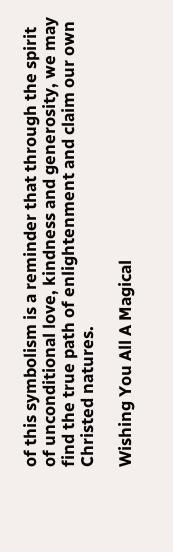of this symbolism is a reminder that through the spirit of unconditional love, kindness and generosity, we may find the true path of enlightenment and claim our own Christed natures.

Wishing You All A Magical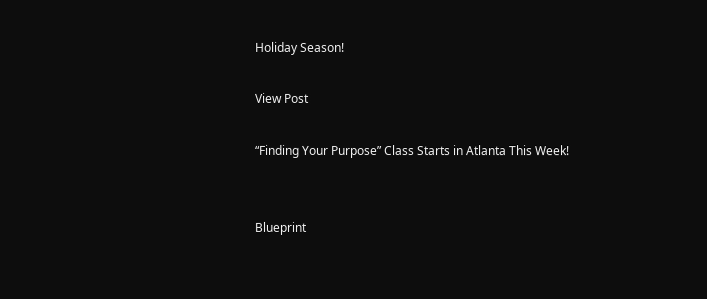Holiday Season!

View Post

“Finding Your Purpose” Class Starts in Atlanta This Week!


Blueprint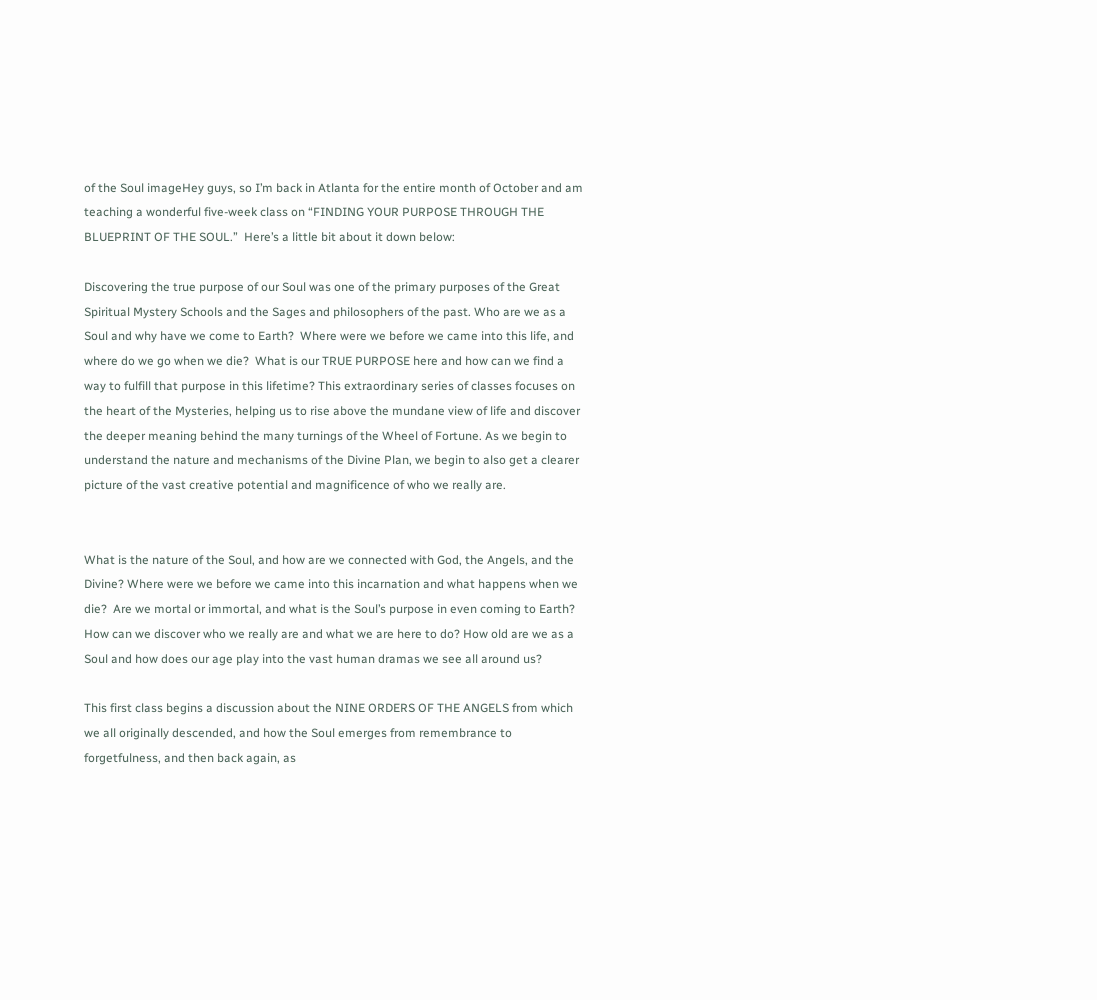of the Soul imageHey guys, so I’m back in Atlanta for the entire month of October and am teaching a wonderful five-week class on “FINDING YOUR PURPOSE THROUGH THE BLUEPRINT OF THE SOUL.”  Here’s a little bit about it down below:

Discovering the true purpose of our Soul was one of the primary purposes of the Great Spiritual Mystery Schools and the Sages and philosophers of the past. Who are we as a Soul and why have we come to Earth?  Where were we before we came into this life, and where do we go when we die?  What is our TRUE PURPOSE here and how can we find a way to fulfill that purpose in this lifetime? This extraordinary series of classes focuses on the heart of the Mysteries, helping us to rise above the mundane view of life and discover the deeper meaning behind the many turnings of the Wheel of Fortune. As we begin to understand the nature and mechanisms of the Divine Plan, we begin to also get a clearer picture of the vast creative potential and magnificence of who we really are.


What is the nature of the Soul, and how are we connected with God, the Angels, and the Divine? Where were we before we came into this incarnation and what happens when we die?  Are we mortal or immortal, and what is the Soul’s purpose in even coming to Earth? How can we discover who we really are and what we are here to do? How old are we as a Soul and how does our age play into the vast human dramas we see all around us?

This first class begins a discussion about the NINE ORDERS OF THE ANGELS from which we all originally descended, and how the Soul emerges from remembrance to forgetfulness, and then back again, as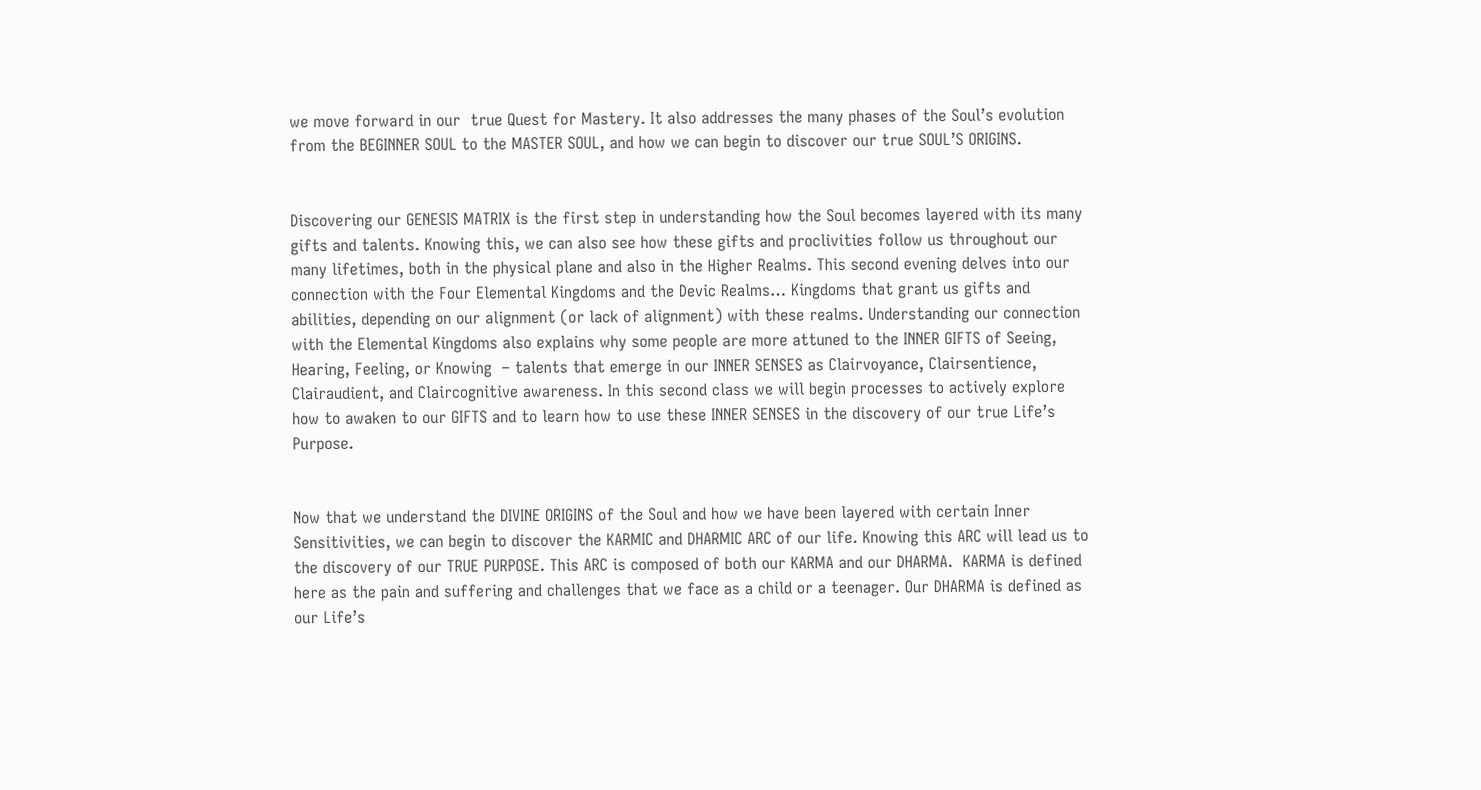we move forward in our  true Quest for Mastery. It also addresses the many phases of the Soul’s evolution from the BEGINNER SOUL to the MASTER SOUL, and how we can begin to discover our true SOUL’S ORIGINS.


Discovering our GENESIS MATRIX is the first step in understanding how the Soul becomes layered with its many gifts and talents. Knowing this, we can also see how these gifts and proclivities follow us throughout our many lifetimes, both in the physical plane and also in the Higher Realms. This second evening delves into our connection with the Four Elemental Kingdoms and the Devic Realms… Kingdoms that grant us gifts and abilities, depending on our alignment (or lack of alignment) with these realms. Understanding our connection with the Elemental Kingdoms also explains why some people are more attuned to the INNER GIFTS of Seeing, Hearing, Feeling, or Knowing  – talents that emerge in our INNER SENSES as Clairvoyance, Clairsentience, Clairaudient, and Claircognitive awareness. In this second class we will begin processes to actively explore how to awaken to our GIFTS and to learn how to use these INNER SENSES in the discovery of our true Life’s Purpose.


Now that we understand the DIVINE ORIGINS of the Soul and how we have been layered with certain Inner Sensitivities, we can begin to discover the KARMIC and DHARMIC ARC of our life. Knowing this ARC will lead us to the discovery of our TRUE PURPOSE. This ARC is composed of both our KARMA and our DHARMA.  KARMA is defined here as the pain and suffering and challenges that we face as a child or a teenager. Our DHARMA is defined as our Life’s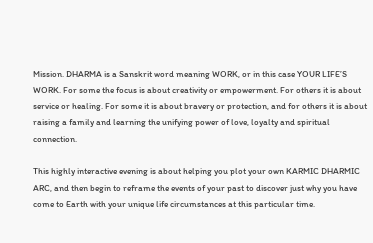Mission. DHARMA is a Sanskrit word meaning WORK, or in this case YOUR LIFE’S WORK. For some the focus is about creativity or empowerment. For others it is about service or healing. For some it is about bravery or protection, and for others it is about raising a family and learning the unifying power of love, loyalty and spiritual connection.

This highly interactive evening is about helping you plot your own KARMIC DHARMIC ARC, and then begin to reframe the events of your past to discover just why you have come to Earth with your unique life circumstances at this particular time.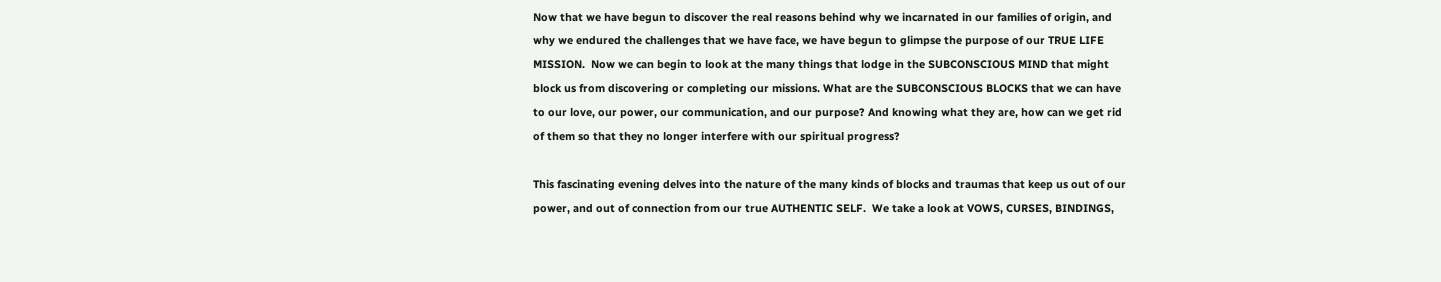Now that we have begun to discover the real reasons behind why we incarnated in our families of origin, and why we endured the challenges that we have face, we have begun to glimpse the purpose of our TRUE LIFE MISSION.  Now we can begin to look at the many things that lodge in the SUBCONSCIOUS MIND that might block us from discovering or completing our missions. What are the SUBCONSCIOUS BLOCKS that we can have to our love, our power, our communication, and our purpose? And knowing what they are, how can we get rid of them so that they no longer interfere with our spiritual progress?

This fascinating evening delves into the nature of the many kinds of blocks and traumas that keep us out of our power, and out of connection from our true AUTHENTIC SELF.  We take a look at VOWS, CURSES, BINDINGS,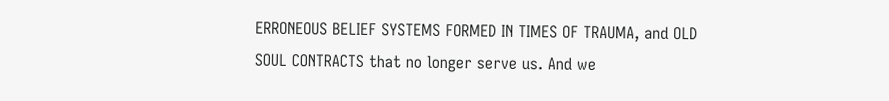ERRONEOUS BELIEF SYSTEMS FORMED IN TIMES OF TRAUMA, and OLD SOUL CONTRACTS that no longer serve us. And we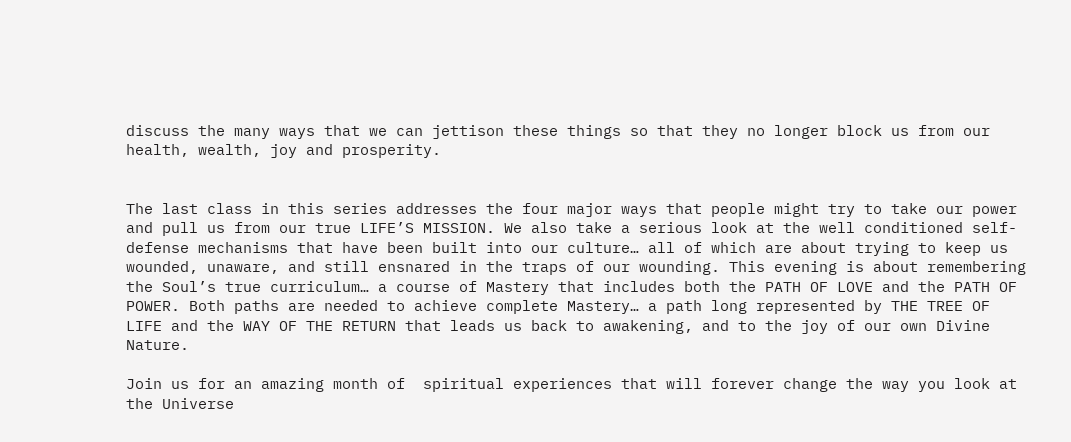discuss the many ways that we can jettison these things so that they no longer block us from our health, wealth, joy and prosperity.


The last class in this series addresses the four major ways that people might try to take our power and pull us from our true LIFE’S MISSION. We also take a serious look at the well conditioned self-defense mechanisms that have been built into our culture… all of which are about trying to keep us wounded, unaware, and still ensnared in the traps of our wounding. This evening is about remembering the Soul’s true curriculum… a course of Mastery that includes both the PATH OF LOVE and the PATH OF POWER. Both paths are needed to achieve complete Mastery… a path long represented by THE TREE OF LIFE and the WAY OF THE RETURN that leads us back to awakening, and to the joy of our own Divine Nature.

Join us for an amazing month of  spiritual experiences that will forever change the way you look at the Universe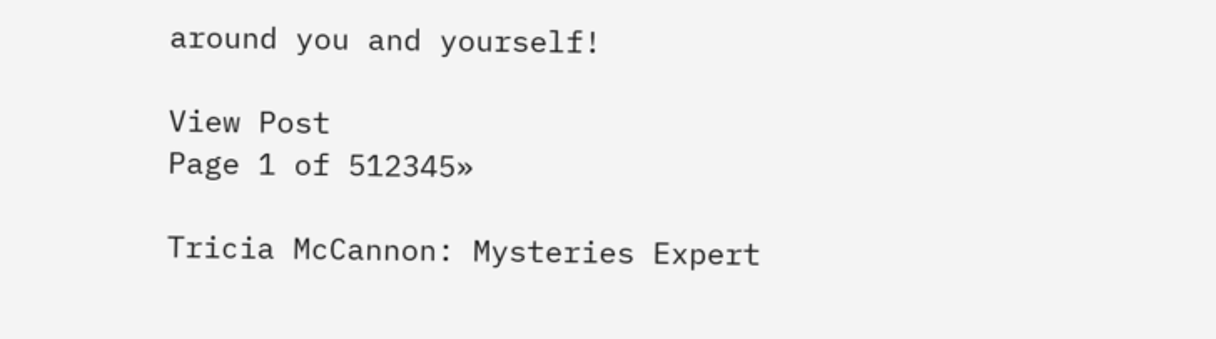around you and yourself!

View Post
Page 1 of 512345»

Tricia McCannon: Mysteries Expert